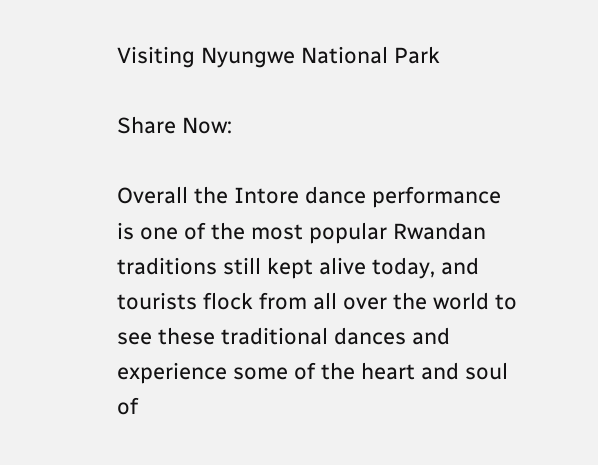Visiting Nyungwe National Park

Share Now:

Overall the Intore dance performance is one of the most popular Rwandan traditions still kept alive today, and tourists flock from all over the world to see these traditional dances and experience some of the heart and soul of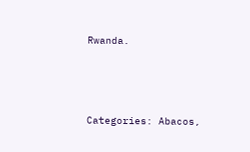Rwanda.



Categories: Abacos,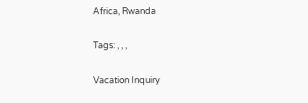Africa, Rwanda

Tags: , , ,

Vacation Inquiry